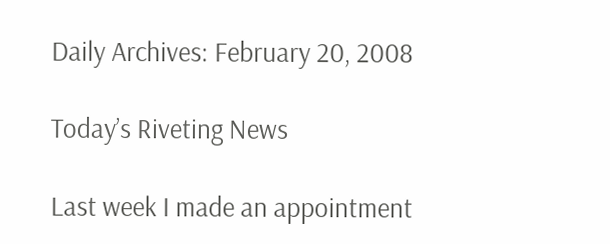Daily Archives: February 20, 2008

Today’s Riveting News

Last week I made an appointment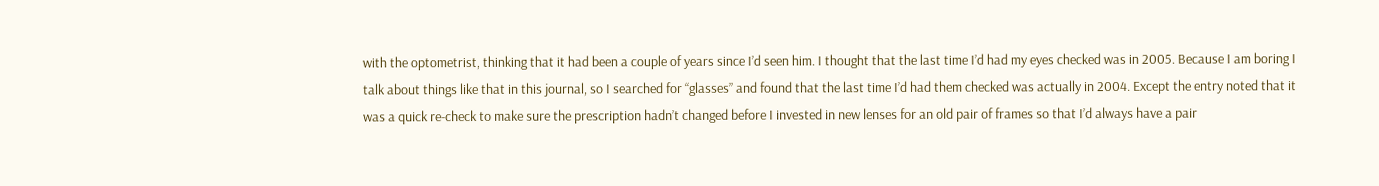with the optometrist, thinking that it had been a couple of years since I’d seen him. I thought that the last time I’d had my eyes checked was in 2005. Because I am boring I talk about things like that in this journal, so I searched for “glasses” and found that the last time I’d had them checked was actually in 2004. Except the entry noted that it was a quick re-check to make sure the prescription hadn’t changed before I invested in new lenses for an old pair of frames so that I’d always have a pair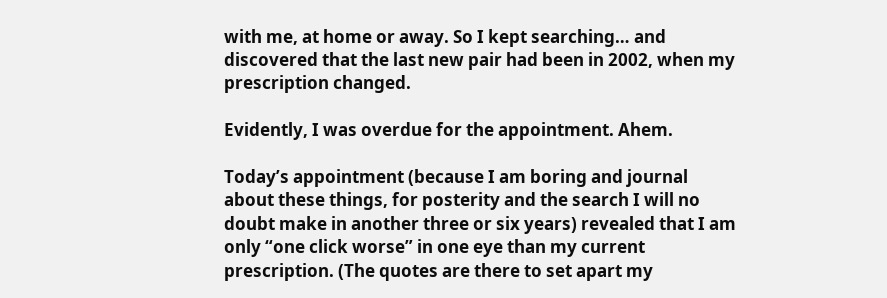with me, at home or away. So I kept searching… and discovered that the last new pair had been in 2002, when my prescription changed.

Evidently, I was overdue for the appointment. Ahem.

Today’s appointment (because I am boring and journal about these things, for posterity and the search I will no doubt make in another three or six years) revealed that I am only “one click worse” in one eye than my current prescription. (The quotes are there to set apart my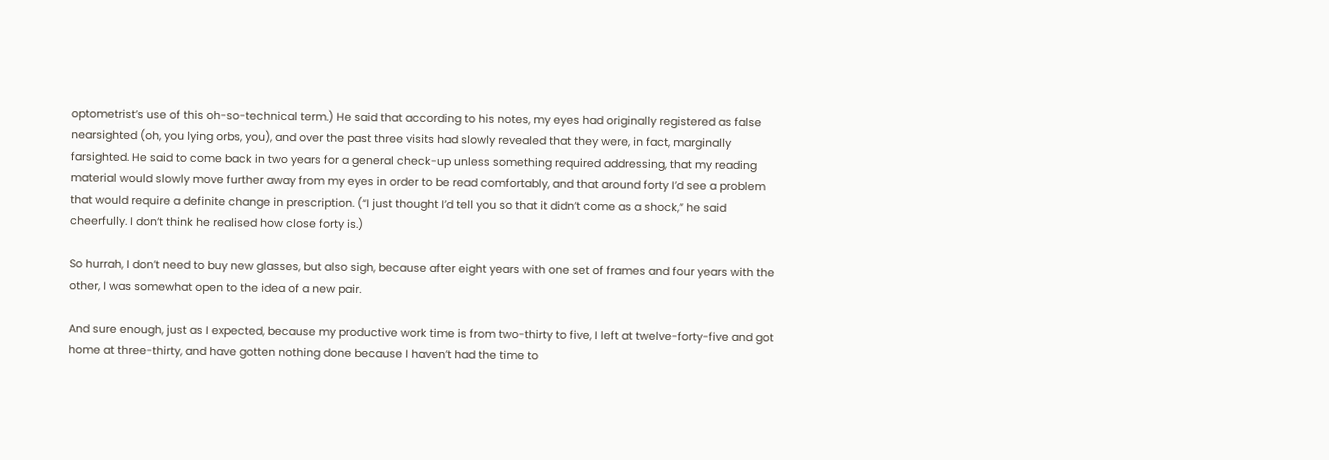optometrist’s use of this oh-so-technical term.) He said that according to his notes, my eyes had originally registered as false nearsighted (oh, you lying orbs, you), and over the past three visits had slowly revealed that they were, in fact, marginally farsighted. He said to come back in two years for a general check-up unless something required addressing, that my reading material would slowly move further away from my eyes in order to be read comfortably, and that around forty I’d see a problem that would require a definite change in prescription. (“I just thought I’d tell you so that it didn’t come as a shock,” he said cheerfully. I don’t think he realised how close forty is.)

So hurrah, I don’t need to buy new glasses, but also sigh, because after eight years with one set of frames and four years with the other, I was somewhat open to the idea of a new pair.

And sure enough, just as I expected, because my productive work time is from two-thirty to five, I left at twelve-forty-five and got home at three-thirty, and have gotten nothing done because I haven’t had the time to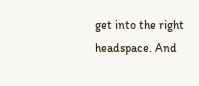get into the right headspace. And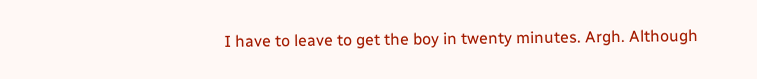I have to leave to get the boy in twenty minutes. Argh. Although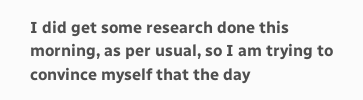I did get some research done this morning, as per usual, so I am trying to convince myself that the day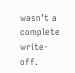wasn’t a complete write-off.